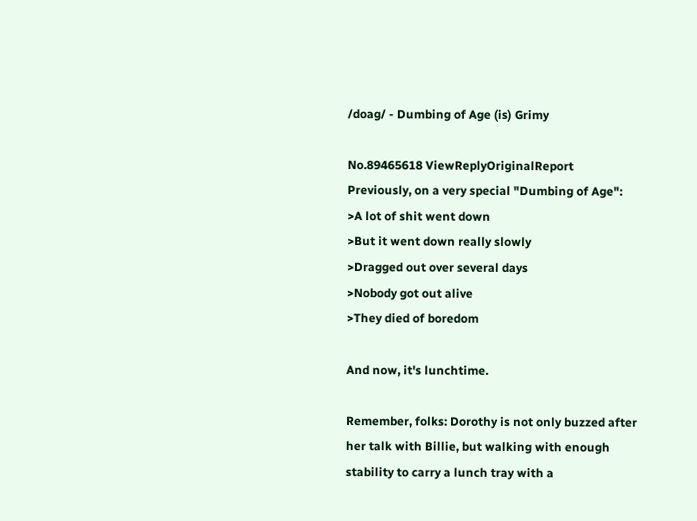/doag/ - Dumbing of Age (is) Grimy

No.89465618 ViewReplyOriginalReport
Previously, on a very special "Dumbing of Age":
>A lot of shit went down
>But it went down really slowly
>Dragged out over several days
>Nobody got out alive
>They died of boredom

And now, it's lunchtime.

Remember, folks: Dorothy is not only buzzed after her talk with Billie, but walking with enough stability to carry a lunch tray with a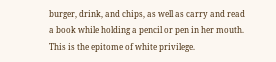burger, drink, and chips, as well as carry and read a book while holding a pencil or pen in her mouth. This is the epitome of white privilege.